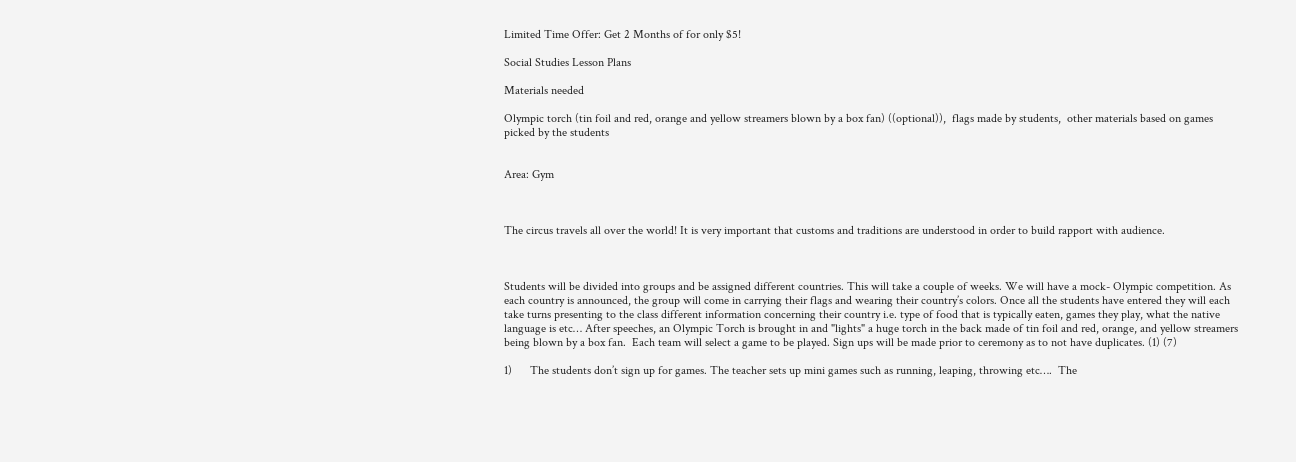Limited Time Offer: Get 2 Months of for only $5!

Social Studies Lesson Plans

Materials needed

Olympic torch (tin foil and red, orange and yellow streamers blown by a box fan) ((optional)),  flags made by students,  other materials based on games picked by the students


Area: Gym



The circus travels all over the world! It is very important that customs and traditions are understood in order to build rapport with audience.



Students will be divided into groups and be assigned different countries. This will take a couple of weeks. We will have a mock- Olympic competition. As each country is announced, the group will come in carrying their flags and wearing their country’s colors. Once all the students have entered they will each take turns presenting to the class different information concerning their country i.e. type of food that is typically eaten, games they play, what the native language is etc… After speeches, an Olympic Torch is brought in and "lights" a huge torch in the back made of tin foil and red, orange, and yellow streamers being blown by a box fan.  Each team will select a game to be played. Sign ups will be made prior to ceremony as to not have duplicates. (1) (7)

1)      The students don’t sign up for games. The teacher sets up mini games such as running, leaping, throwing etc….  The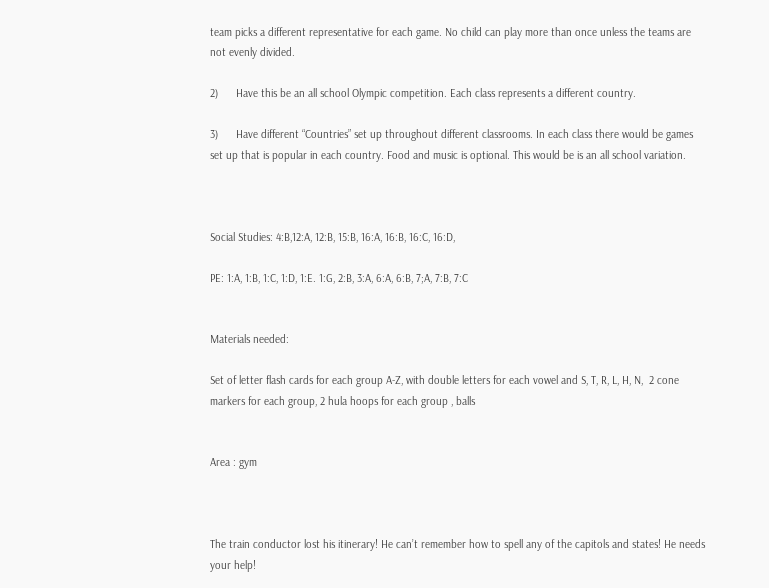team picks a different representative for each game. No child can play more than once unless the teams are not evenly divided.

2)      Have this be an all school Olympic competition. Each class represents a different country.

3)      Have different “Countries” set up throughout different classrooms. In each class there would be games set up that is popular in each country. Food and music is optional. This would be is an all school variation.



Social Studies: 4:B,12:A, 12:B, 15:B, 16:A, 16:B, 16:C, 16:D,

PE: 1:A, 1:B, 1:C, 1:D, 1:E. 1:G, 2:B, 3:A, 6:A, 6:B, 7;A, 7:B, 7:C


Materials needed:

Set of letter flash cards for each group A-Z, with double letters for each vowel and S, T, R, L, H, N,  2 cone markers for each group, 2 hula hoops for each group , balls


Area : gym



The train conductor lost his itinerary! He can’t remember how to spell any of the capitols and states! He needs your help!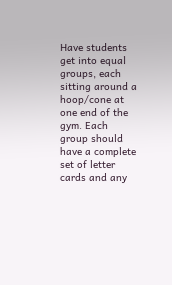Have students get into equal groups, each sitting around a hoop/cone at one end of the gym. Each group should have a complete set of letter cards and any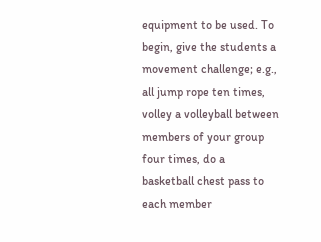equipment to be used. To begin, give the students a movement challenge; e.g., all jump rope ten times, volley a volleyball between members of your group four times, do a basketball chest pass to each member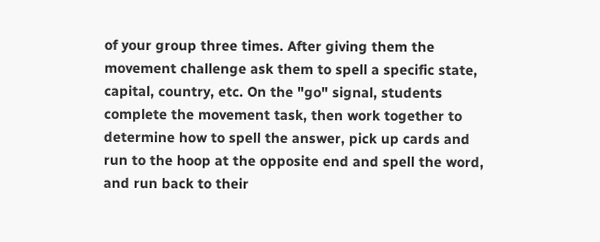of your group three times. After giving them the movement challenge ask them to spell a specific state, capital, country, etc. On the "go" signal, students complete the movement task, then work together to determine how to spell the answer, pick up cards and run to the hoop at the opposite end and spell the word, and run back to their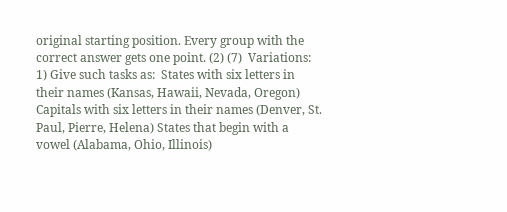original starting position. Every group with the correct answer gets one point. (2) (7)  Variations: 1) Give such tasks as:  States with six letters in their names (Kansas, Hawaii, Nevada, Oregon)  Capitals with six letters in their names (Denver, St. Paul, Pierre, Helena) States that begin with a vowel (Alabama, Ohio, Illinois)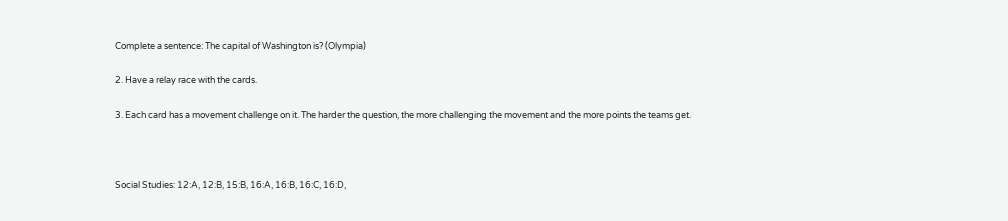Complete a sentence: The capital of Washington is? (Olympia)

2. Have a relay race with the cards.

3. Each card has a movement challenge on it. The harder the question, the more challenging the movement and the more points the teams get.



Social Studies: 12:A, 12:B, 15:B, 16:A, 16:B, 16:C, 16:D,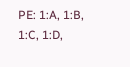PE: 1:A, 1:B, 1:C, 1:D,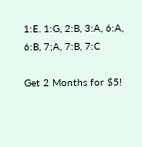1:E. 1:G, 2:B, 3:A, 6:A, 6:B, 7;A, 7:B, 7:C

Get 2 Months for $5!